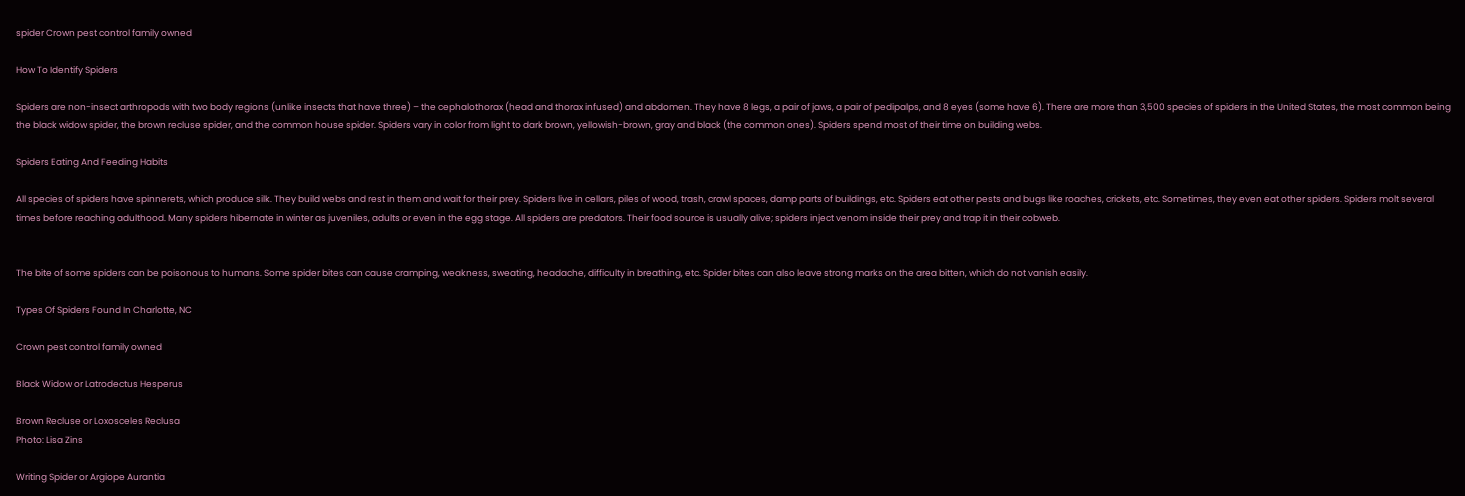spider Crown pest control family owned

How To Identify Spiders

Spiders are non-insect arthropods with two body regions (unlike insects that have three) – the cephalothorax (head and thorax infused) and abdomen. They have 8 legs, a pair of jaws, a pair of pedipalps, and 8 eyes (some have 6). There are more than 3,500 species of spiders in the United States, the most common being the black widow spider, the brown recluse spider, and the common house spider. Spiders vary in color from light to dark brown, yellowish-brown, gray and black (the common ones). Spiders spend most of their time on building webs.

Spiders Eating And Feeding Habits

All species of spiders have spinnerets, which produce silk. They build webs and rest in them and wait for their prey. Spiders live in cellars, piles of wood, trash, crawl spaces, damp parts of buildings, etc. Spiders eat other pests and bugs like roaches, crickets, etc. Sometimes, they even eat other spiders. Spiders molt several times before reaching adulthood. Many spiders hibernate in winter as juveniles, adults or even in the egg stage. All spiders are predators. Their food source is usually alive; spiders inject venom inside their prey and trap it in their cobweb.


The bite of some spiders can be poisonous to humans. Some spider bites can cause cramping, weakness, sweating, headache, difficulty in breathing, etc. Spider bites can also leave strong marks on the area bitten, which do not vanish easily.

Types Of Spiders Found In Charlotte, NC

Crown pest control family owned

Black Widow or Latrodectus Hesperus

Brown Recluse or Loxosceles Reclusa
Photo: Lisa Zins

Writing Spider or Argiope Aurantia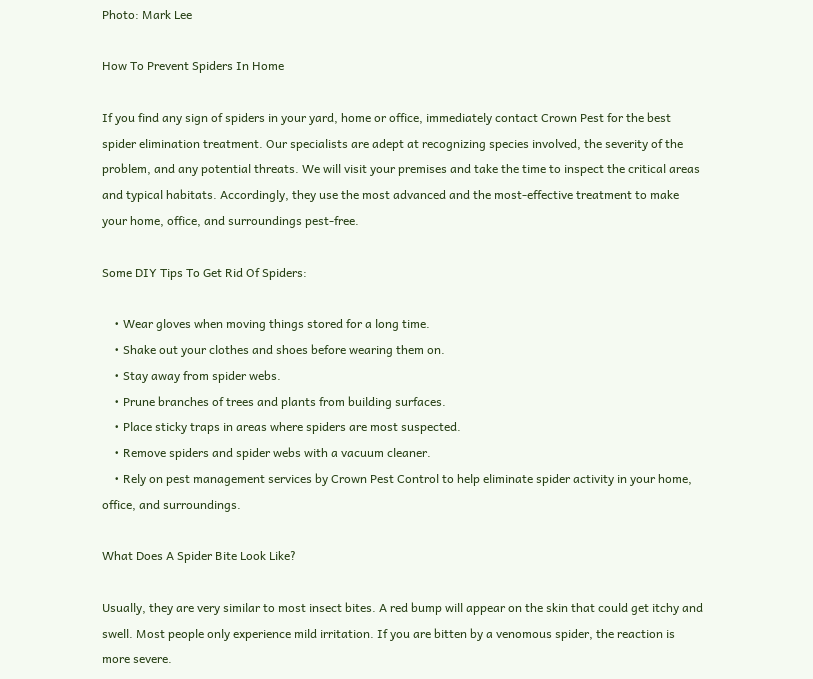Photo: Mark Lee

How To Prevent Spiders In Home

If you find any sign of spiders in your yard, home or office, immediately contact Crown Pest for the best spider elimination treatment. Our specialists are adept at recognizing species involved, the severity of the problem, and any potential threats. We will visit your premises and take the time to inspect the critical areas and typical habitats. Accordingly, they use the most advanced and the most-effective treatment to make your home, office, and surroundings pest-free.

Some DIY Tips To Get Rid Of Spiders:

    • Wear gloves when moving things stored for a long time.
    • Shake out your clothes and shoes before wearing them on.
    • Stay away from spider webs.
    • Prune branches of trees and plants from building surfaces.
    • Place sticky traps in areas where spiders are most suspected.
    • Remove spiders and spider webs with a vacuum cleaner.
    • Rely on pest management services by Crown Pest Control to help eliminate spider activity in your home, office, and surroundings.

What Does A Spider Bite Look Like?

Usually, they are very similar to most insect bites. A red bump will appear on the skin that could get itchy and swell. Most people only experience mild irritation. If you are bitten by a venomous spider, the reaction is more severe.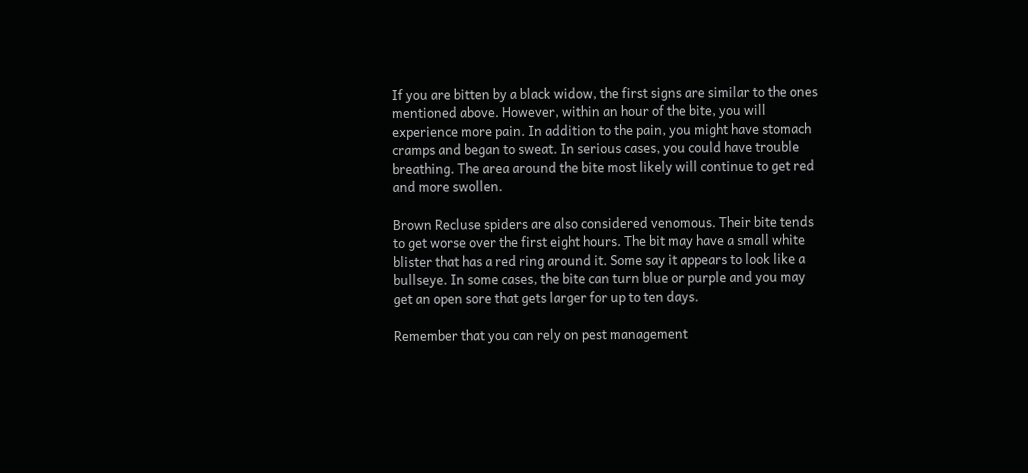If you are bitten by a black widow, the first signs are similar to the ones mentioned above. However, within an hour of the bite, you will experience more pain. In addition to the pain, you might have stomach cramps and began to sweat. In serious cases, you could have trouble breathing. The area around the bite most likely will continue to get red and more swollen.

Brown Recluse spiders are also considered venomous. Their bite tends to get worse over the first eight hours. The bit may have a small white blister that has a red ring around it. Some say it appears to look like a bullseye. In some cases, the bite can turn blue or purple and you may get an open sore that gets larger for up to ten days.

Remember that you can rely on pest management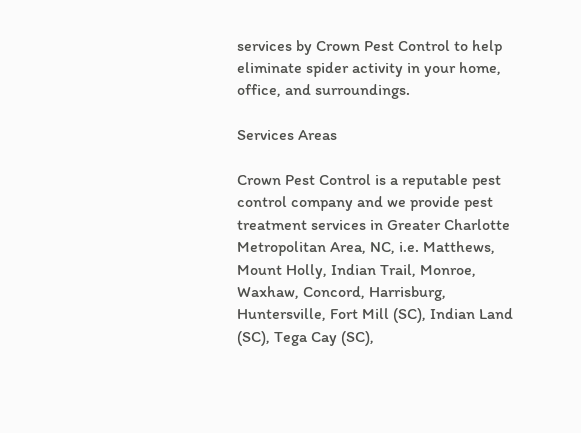services by Crown Pest Control to help eliminate spider activity in your home, office, and surroundings.

Services Areas

Crown Pest Control is a reputable pest control company and we provide pest treatment services in Greater Charlotte Metropolitan Area, NC, i.e. Matthews, Mount Holly, Indian Trail, Monroe, Waxhaw, Concord, Harrisburg, Huntersville, Fort Mill (SC), Indian Land (SC), Tega Cay (SC),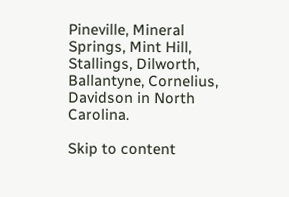Pineville, Mineral Springs, Mint Hill, Stallings, Dilworth, Ballantyne, Cornelius, Davidson in North Carolina.

Skip to content